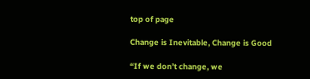top of page

Change is Inevitable, Change is Good

“If we don’t change, we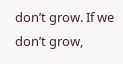don’t grow. If we don’t grow,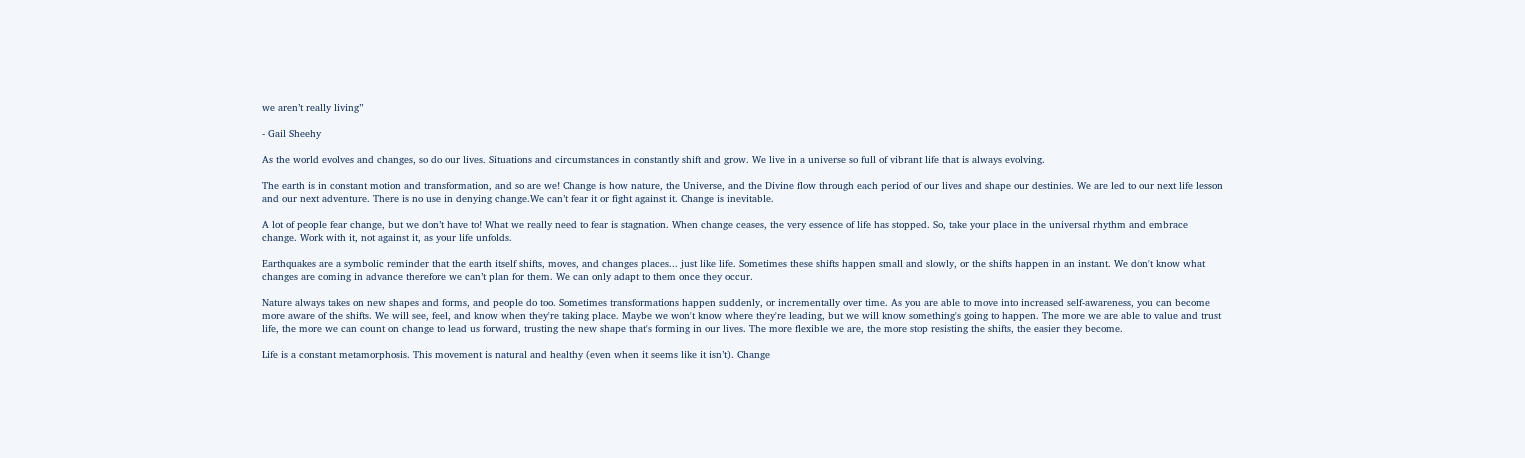we aren’t really living”

- Gail Sheehy

As the world evolves and changes, so do our lives. Situations and circumstances in constantly shift and grow. We live in a universe so full of vibrant life that is always evolving.

The earth is in constant motion and transformation, and so are we! Change is how nature, the Universe, and the Divine flow through each period of our lives and shape our destinies. We are led to our next life lesson and our next adventure. There is no use in denying change.We can’t fear it or fight against it. Change is inevitable.

A lot of people fear change, but we don’t have to! What we really need to fear is stagnation. When change ceases, the very essence of life has stopped. So, take your place in the universal rhythm and embrace change. Work with it, not against it, as your life unfolds.

Earthquakes are a symbolic reminder that the earth itself shifts, moves, and changes places... just like life. Sometimes these shifts happen small and slowly, or the shifts happen in an instant. We don't know what changes are coming in advance therefore we can’t plan for them. We can only adapt to them once they occur.

Nature always takes on new shapes and forms, and people do too. Sometimes transformations happen suddenly, or incrementally over time. As you are able to move into increased self-awareness, you can become more aware of the shifts. We will see, feel, and know when they're taking place. Maybe we won't know where they're leading, but we will know something's going to happen. The more we are able to value and trust life, the more we can count on change to lead us forward, trusting the new shape that's forming in our lives. The more flexible we are, the more stop resisting the shifts, the easier they become.

Life is a constant metamorphosis. This movement is natural and healthy (even when it seems like it isn’t). Change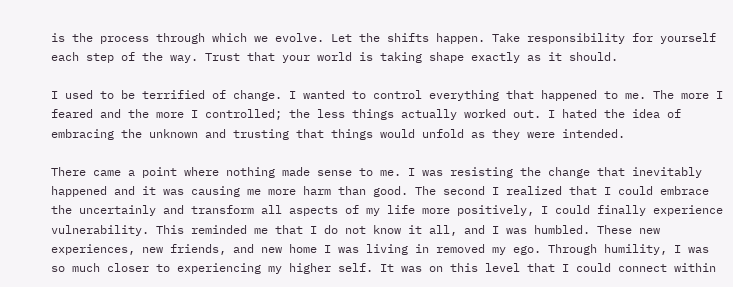is the process through which we evolve. Let the shifts happen. Take responsibility for yourself each step of the way. Trust that your world is taking shape exactly as it should.

I used to be terrified of change. I wanted to control everything that happened to me. The more I feared and the more I controlled; the less things actually worked out. I hated the idea of embracing the unknown and trusting that things would unfold as they were intended.

There came a point where nothing made sense to me. I was resisting the change that inevitably happened and it was causing me more harm than good. The second I realized that I could embrace the uncertainly and transform all aspects of my life more positively, I could finally experience vulnerability. This reminded me that I do not know it all, and I was humbled. These new experiences, new friends, and new home I was living in removed my ego. Through humility, I was so much closer to experiencing my higher self. It was on this level that I could connect within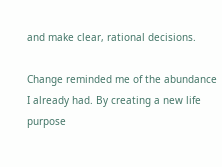and make clear, rational decisions.

Change reminded me of the abundance I already had. By creating a new life purpose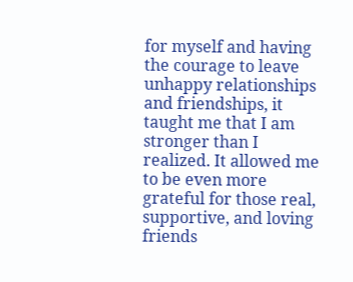for myself and having the courage to leave unhappy relationships and friendships, it taught me that I am stronger than I realized. It allowed me to be even more grateful for those real, supportive, and loving friends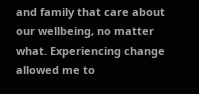and family that care about our wellbeing, no matter what. Experiencing change allowed me to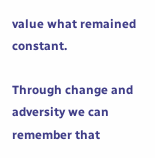value what remained constant.

Through change and adversity we can remember that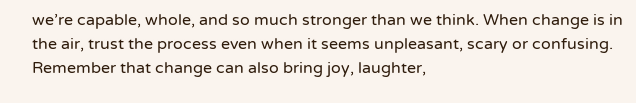we’re capable, whole, and so much stronger than we think. When change is in the air, trust the process even when it seems unpleasant, scary or confusing. Remember that change can also bring joy, laughter,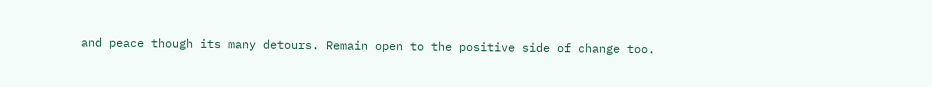and peace though its many detours. Remain open to the positive side of change too.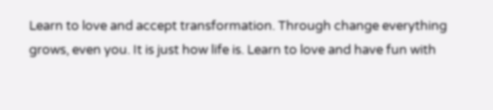Learn to love and accept transformation. Through change everything grows, even you. It is just how life is. Learn to love and have fun with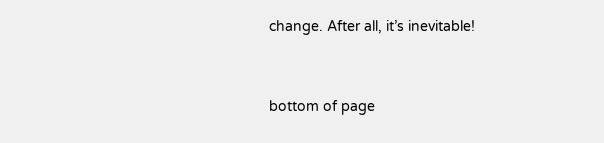change. After all, it’s inevitable!


bottom of page